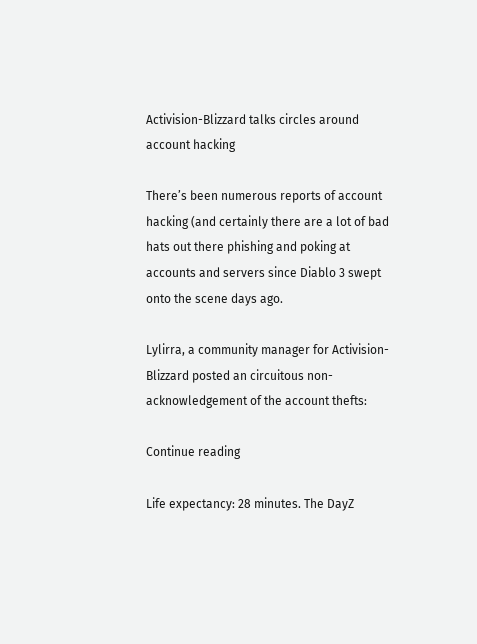Activision-Blizzard talks circles around account hacking

There’s been numerous reports of account hacking (and certainly there are a lot of bad hats out there phishing and poking at accounts and servers since Diablo 3 swept onto the scene days ago.

Lylirra, a community manager for Activision-Blizzard posted an circuitous non-acknowledgement of the account thefts:

Continue reading

Life expectancy: 28 minutes. The DayZ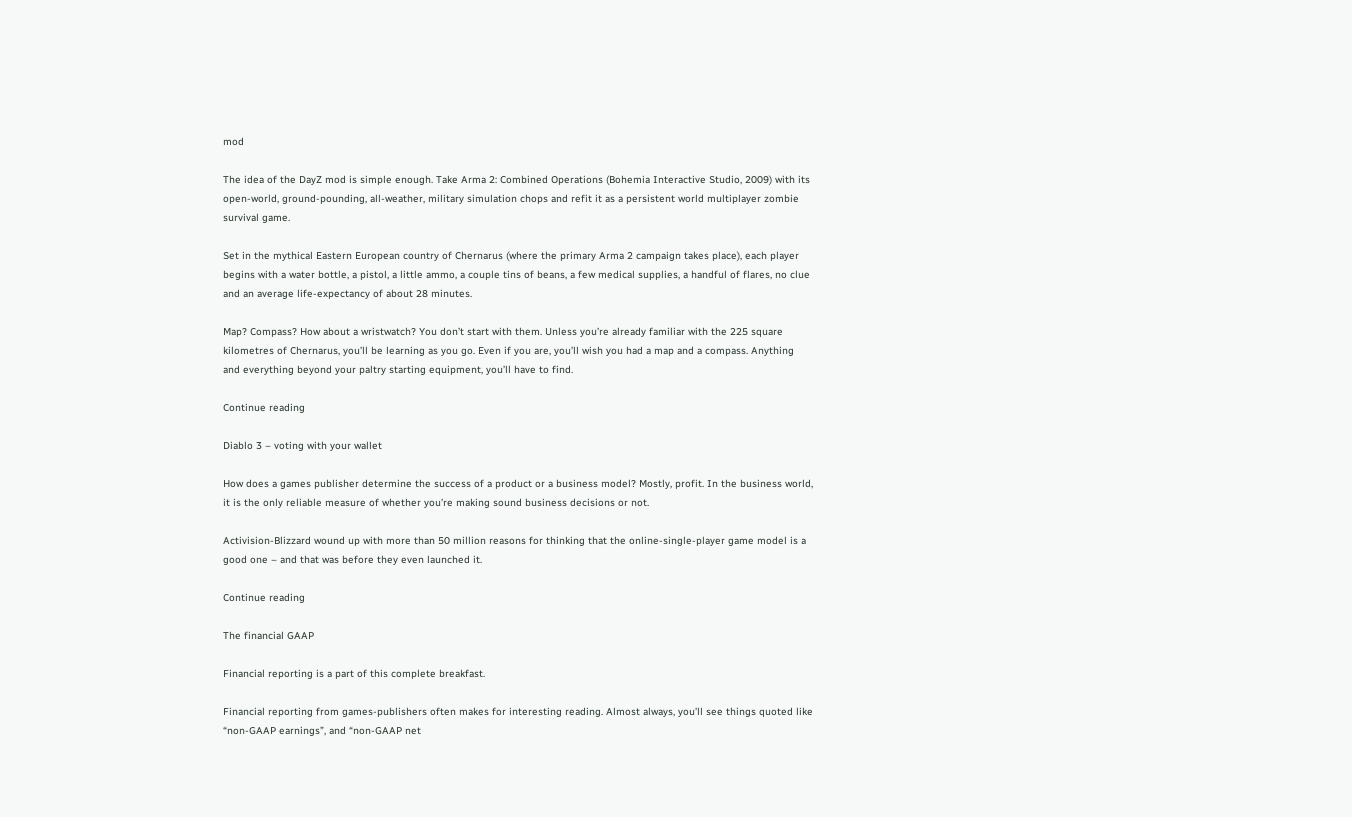mod

The idea of the DayZ mod is simple enough. Take Arma 2: Combined Operations (Bohemia Interactive Studio, 2009) with its open-world, ground-pounding, all-weather, military simulation chops and refit it as a persistent world multiplayer zombie survival game.

Set in the mythical Eastern European country of Chernarus (where the primary Arma 2 campaign takes place), each player begins with a water bottle, a pistol, a little ammo, a couple tins of beans, a few medical supplies, a handful of flares, no clue and an average life-expectancy of about 28 minutes.

Map? Compass? How about a wristwatch? You don’t start with them. Unless you’re already familiar with the 225 square kilometres of Chernarus, you’ll be learning as you go. Even if you are, you’ll wish you had a map and a compass. Anything and everything beyond your paltry starting equipment, you’ll have to find.

Continue reading

Diablo 3 – voting with your wallet

How does a games publisher determine the success of a product or a business model? Mostly, profit. In the business world, it is the only reliable measure of whether you’re making sound business decisions or not.

Activision-Blizzard wound up with more than 50 million reasons for thinking that the online-single-player game model is a good one – and that was before they even launched it.

Continue reading

The financial GAAP

Financial reporting is a part of this complete breakfast.

Financial reporting from games-publishers often makes for interesting reading. Almost always, you’ll see things quoted like “non-GAAP earnings”, and “non-GAAP net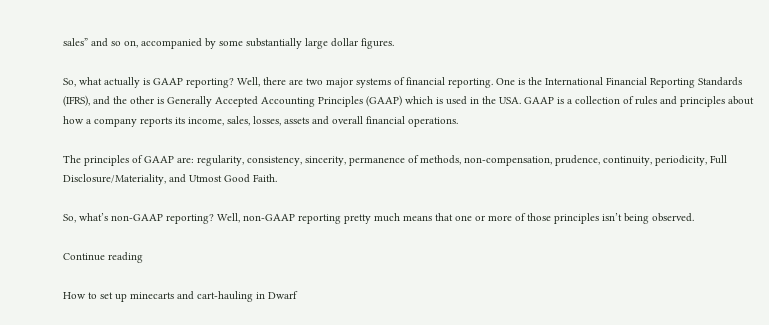sales” and so on, accompanied by some substantially large dollar figures.

So, what actually is GAAP reporting? Well, there are two major systems of financial reporting. One is the International Financial Reporting Standards (IFRS), and the other is Generally Accepted Accounting Principles (GAAP) which is used in the USA. GAAP is a collection of rules and principles about how a company reports its income, sales, losses, assets and overall financial operations.

The principles of GAAP are: regularity, consistency, sincerity, permanence of methods, non-compensation, prudence, continuity, periodicity, Full Disclosure/Materiality, and Utmost Good Faith.

So, what’s non-GAAP reporting? Well, non-GAAP reporting pretty much means that one or more of those principles isn’t being observed.

Continue reading

How to set up minecarts and cart-hauling in Dwarf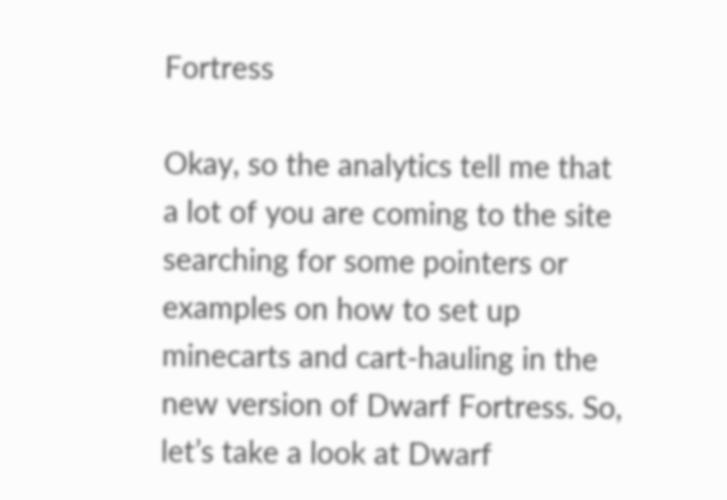Fortress

Okay, so the analytics tell me that a lot of you are coming to the site searching for some pointers or examples on how to set up minecarts and cart-hauling in the new version of Dwarf Fortress. So, let’s take a look at Dwarf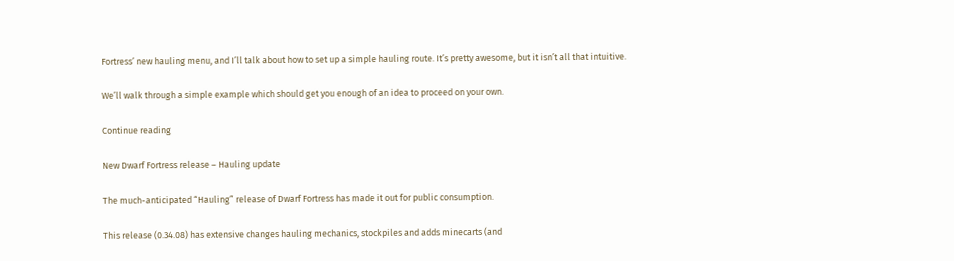Fortress’ new hauling menu, and I’ll talk about how to set up a simple hauling route. It’s pretty awesome, but it isn’t all that intuitive.

We’ll walk through a simple example which should get you enough of an idea to proceed on your own.

Continue reading

New Dwarf Fortress release – Hauling update

The much-anticipated “Hauling” release of Dwarf Fortress has made it out for public consumption.

This release (0.34.08) has extensive changes hauling mechanics, stockpiles and adds minecarts (and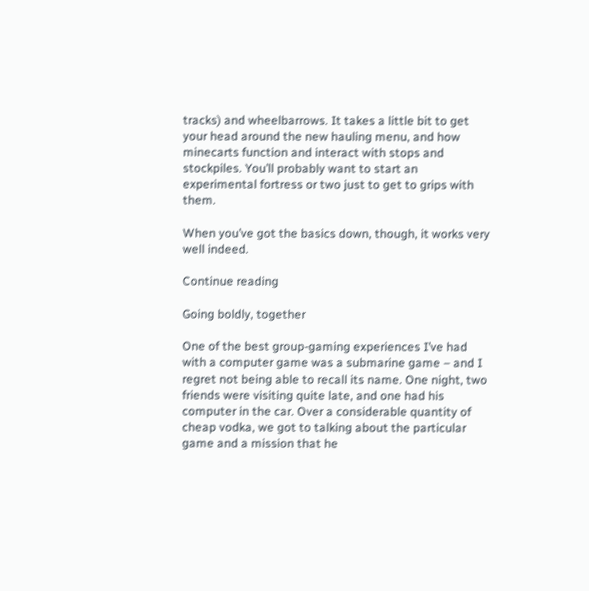tracks) and wheelbarrows. It takes a little bit to get your head around the new hauling menu, and how minecarts function and interact with stops and stockpiles. You’ll probably want to start an experimental fortress or two just to get to grips with them.

When you’ve got the basics down, though, it works very well indeed.

Continue reading

Going boldly, together

One of the best group-gaming experiences I’ve had with a computer game was a submarine game – and I regret not being able to recall its name. One night, two friends were visiting quite late, and one had his computer in the car. Over a considerable quantity of cheap vodka, we got to talking about the particular game and a mission that he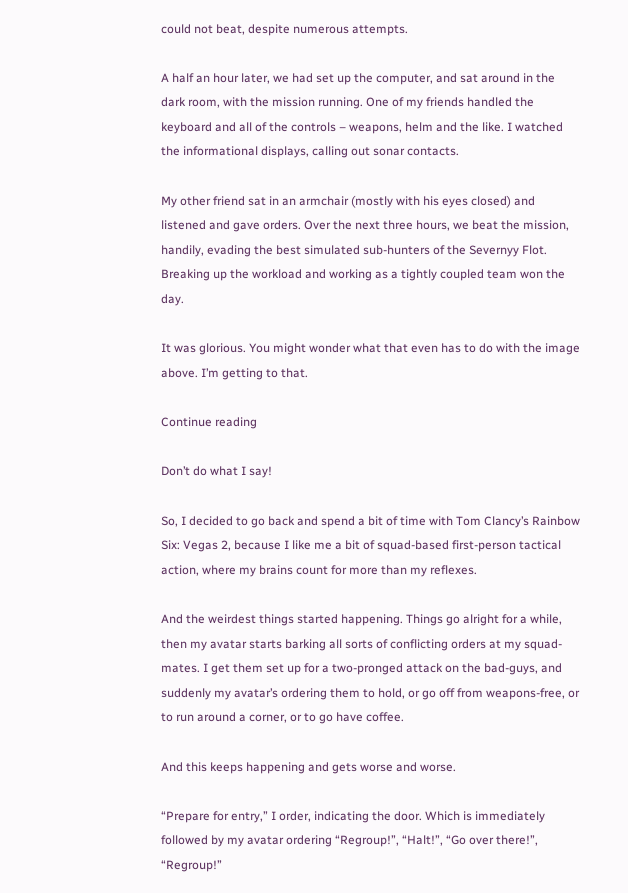could not beat, despite numerous attempts.

A half an hour later, we had set up the computer, and sat around in the dark room, with the mission running. One of my friends handled the keyboard and all of the controls – weapons, helm and the like. I watched the informational displays, calling out sonar contacts.

My other friend sat in an armchair (mostly with his eyes closed) and listened and gave orders. Over the next three hours, we beat the mission, handily, evading the best simulated sub-hunters of the Severnyy Flot. Breaking up the workload and working as a tightly coupled team won the day.

It was glorious. You might wonder what that even has to do with the image above. I’m getting to that.

Continue reading

Don’t do what I say!

So, I decided to go back and spend a bit of time with Tom Clancy’s Rainbow Six: Vegas 2, because I like me a bit of squad-based first-person tactical action, where my brains count for more than my reflexes.

And the weirdest things started happening. Things go alright for a while, then my avatar starts barking all sorts of conflicting orders at my squad-mates. I get them set up for a two-pronged attack on the bad-guys, and suddenly my avatar’s ordering them to hold, or go off from weapons-free, or to run around a corner, or to go have coffee.

And this keeps happening and gets worse and worse.

“Prepare for entry,” I order, indicating the door. Which is immediately followed by my avatar ordering “Regroup!”, “Halt!”, “Go over there!”, “Regroup!”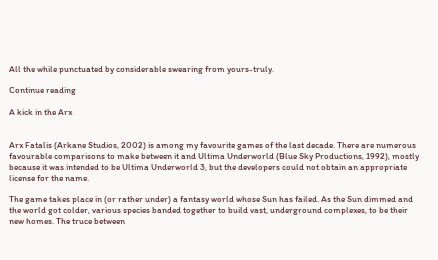All the while punctuated by considerable swearing from yours-truly.

Continue reading

A kick in the Arx


Arx Fatalis (Arkane Studios, 2002) is among my favourite games of the last decade. There are numerous favourable comparisons to make between it and Ultima Underworld (Blue Sky Productions, 1992), mostly because it was intended to be Ultima Underworld 3, but the developers could not obtain an appropriate license for the name.

The game takes place in (or rather under) a fantasy world whose Sun has failed. As the Sun dimmed and the world got colder, various species banded together to build vast, underground complexes, to be their new homes. The truce between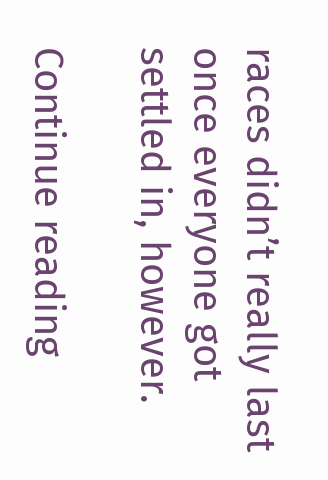races didn’t really last once everyone got settled in, however.

Continue reading